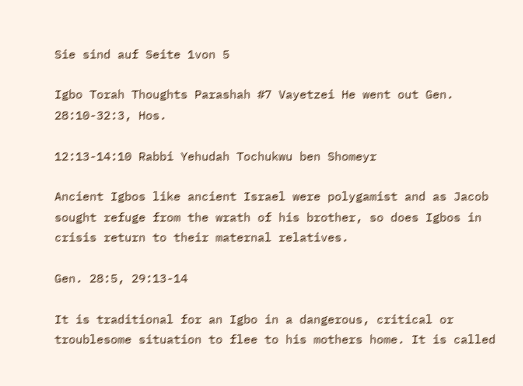Sie sind auf Seite 1von 5

Igbo Torah Thoughts Parashah #7 Vayetzei He went out Gen. 28:10-32:3, Hos.

12:13-14:10 Rabbi Yehudah Tochukwu ben Shomeyr

Ancient Igbos like ancient Israel were polygamist and as Jacob sought refuge from the wrath of his brother, so does Igbos in crisis return to their maternal relatives.

Gen. 28:5, 29:13-14

It is traditional for an Igbo in a dangerous, critical or troublesome situation to flee to his mothers home. It is called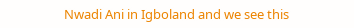Nwadi Ani in Igboland and we see this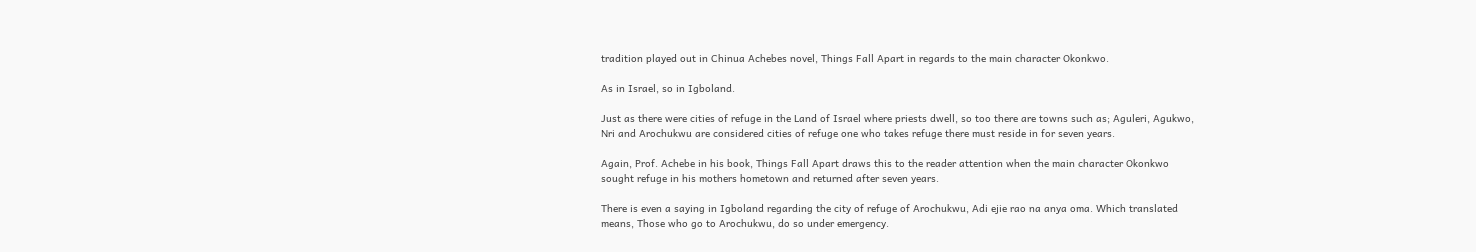tradition played out in Chinua Achebes novel, Things Fall Apart in regards to the main character Okonkwo.

As in Israel, so in Igboland.

Just as there were cities of refuge in the Land of Israel where priests dwell, so too there are towns such as; Aguleri, Agukwo, Nri and Arochukwu are considered cities of refuge one who takes refuge there must reside in for seven years.

Again, Prof. Achebe in his book, Things Fall Apart draws this to the reader attention when the main character Okonkwo sought refuge in his mothers hometown and returned after seven years.

There is even a saying in Igboland regarding the city of refuge of Arochukwu, Adi ejie rao na anya oma. Which translated means, Those who go to Arochukwu, do so under emergency.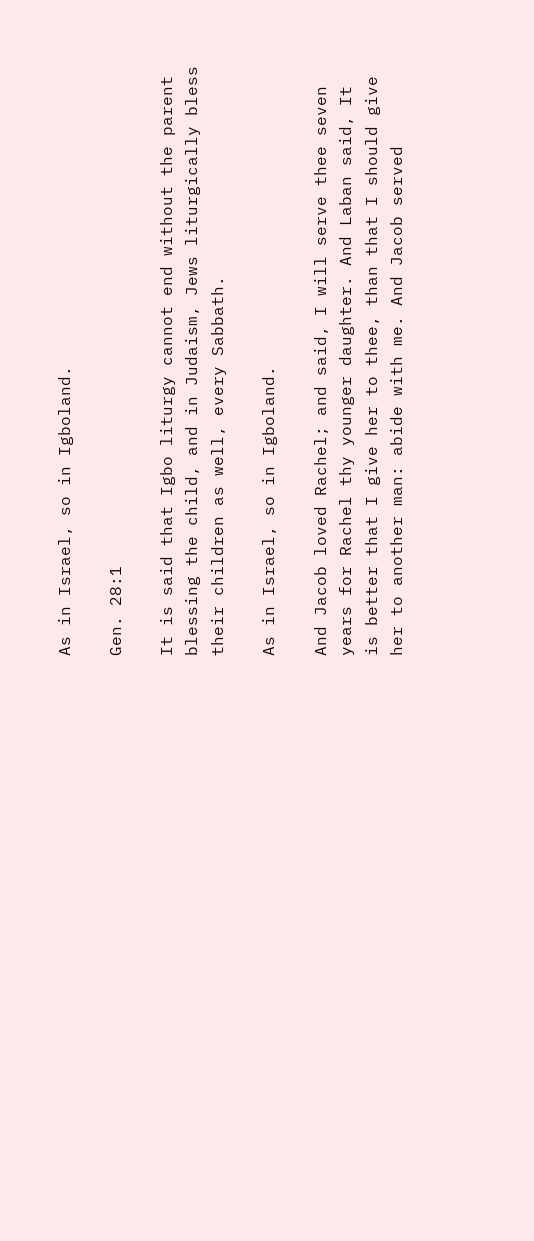As in Israel, so in Igboland.

Gen. 28:1

It is said that Igbo liturgy cannot end without the parent blessing the child, and in Judaism, Jews liturgically bless their children as well, every Sabbath.

As in Israel, so in Igboland.

And Jacob loved Rachel; and said, I will serve thee seven years for Rachel thy younger daughter. And Laban said, It is better that I give her to thee, than that I should give her to another man: abide with me. And Jacob served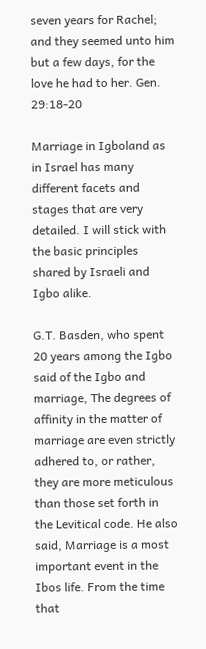seven years for Rachel; and they seemed unto him but a few days, for the love he had to her. Gen. 29:18-20

Marriage in Igboland as in Israel has many different facets and stages that are very detailed. I will stick with the basic principles shared by Israeli and Igbo alike.

G.T. Basden, who spent 20 years among the Igbo said of the Igbo and marriage, The degrees of affinity in the matter of marriage are even strictly adhered to, or rather, they are more meticulous than those set forth in the Levitical code. He also said, Marriage is a most important event in the Ibos life. From the time that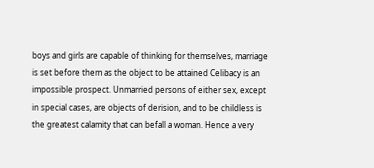boys and girls are capable of thinking for themselves, marriage is set before them as the object to be attained Celibacy is an impossible prospect. Unmarried persons of either sex, except in special cases, are objects of derision, and to be childless is the greatest calamity that can befall a woman. Hence a very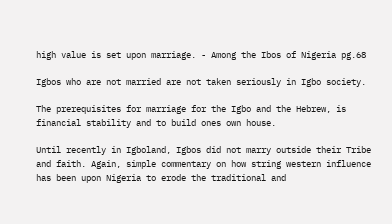high value is set upon marriage. - Among the Ibos of Nigeria pg.68

Igbos who are not married are not taken seriously in Igbo society.

The prerequisites for marriage for the Igbo and the Hebrew, is financial stability and to build ones own house.

Until recently in Igboland, Igbos did not marry outside their Tribe and faith. Again, simple commentary on how string western influence has been upon Nigeria to erode the traditional and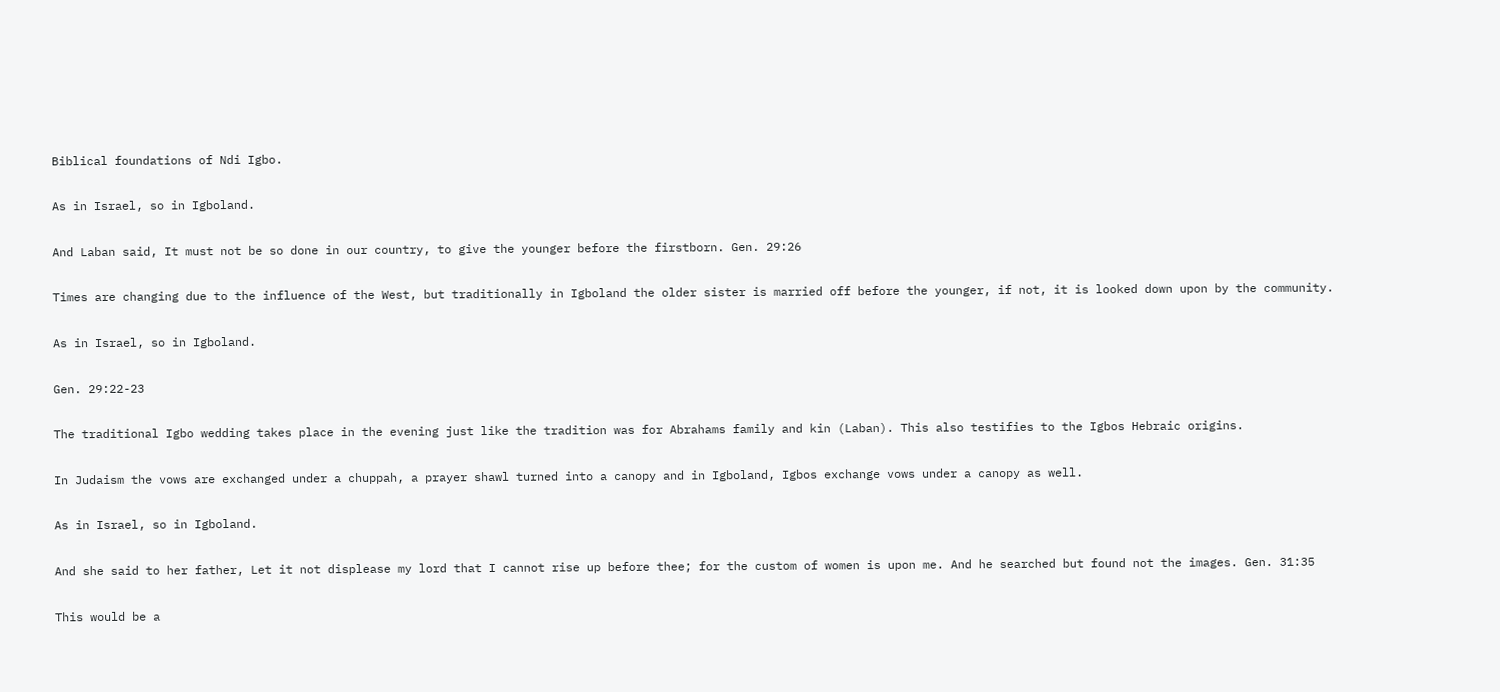Biblical foundations of Ndi Igbo.

As in Israel, so in Igboland.

And Laban said, It must not be so done in our country, to give the younger before the firstborn. Gen. 29:26

Times are changing due to the influence of the West, but traditionally in Igboland the older sister is married off before the younger, if not, it is looked down upon by the community.

As in Israel, so in Igboland.

Gen. 29:22-23

The traditional Igbo wedding takes place in the evening just like the tradition was for Abrahams family and kin (Laban). This also testifies to the Igbos Hebraic origins.

In Judaism the vows are exchanged under a chuppah, a prayer shawl turned into a canopy and in Igboland, Igbos exchange vows under a canopy as well.

As in Israel, so in Igboland.

And she said to her father, Let it not displease my lord that I cannot rise up before thee; for the custom of women is upon me. And he searched but found not the images. Gen. 31:35

This would be a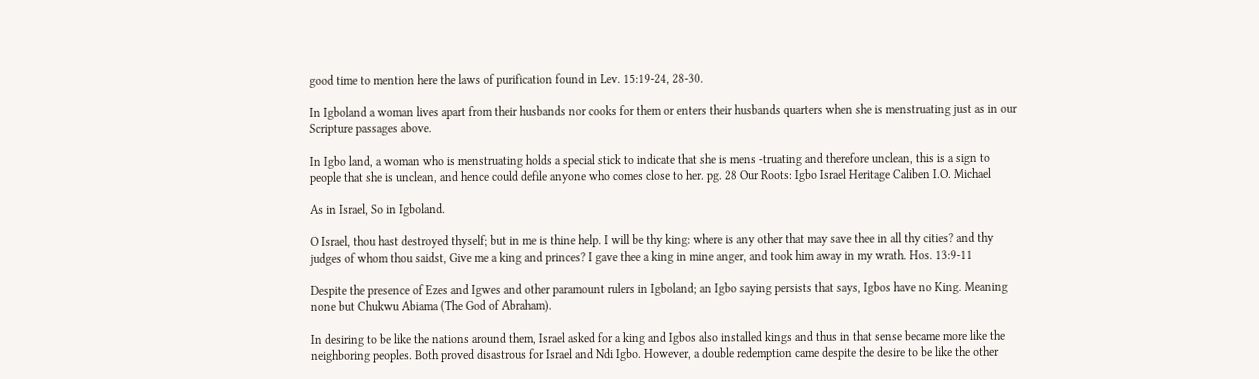good time to mention here the laws of purification found in Lev. 15:19-24, 28-30.

In Igboland a woman lives apart from their husbands nor cooks for them or enters their husbands quarters when she is menstruating just as in our Scripture passages above.

In Igbo land, a woman who is menstruating holds a special stick to indicate that she is mens -truating and therefore unclean, this is a sign to people that she is unclean, and hence could defile anyone who comes close to her. pg. 28 Our Roots: Igbo Israel Heritage Caliben I.O. Michael

As in Israel, So in Igboland.

O Israel, thou hast destroyed thyself; but in me is thine help. I will be thy king: where is any other that may save thee in all thy cities? and thy judges of whom thou saidst, Give me a king and princes? I gave thee a king in mine anger, and took him away in my wrath. Hos. 13:9-11

Despite the presence of Ezes and Igwes and other paramount rulers in Igboland; an Igbo saying persists that says, Igbos have no King. Meaning none but Chukwu Abiama (The God of Abraham).

In desiring to be like the nations around them, Israel asked for a king and Igbos also installed kings and thus in that sense became more like the neighboring peoples. Both proved disastrous for Israel and Ndi Igbo. However, a double redemption came despite the desire to be like the other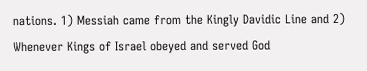nations. 1) Messiah came from the Kingly Davidic Line and 2) Whenever Kings of Israel obeyed and served God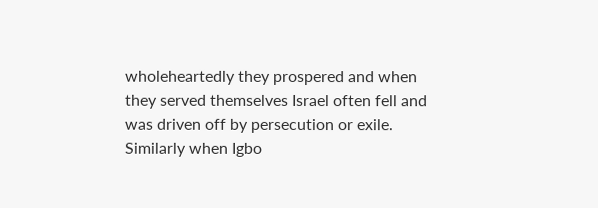wholeheartedly they prospered and when they served themselves Israel often fell and was driven off by persecution or exile. Similarly when Igbo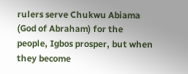rulers serve Chukwu Abiama (God of Abraham) for the people, Igbos prosper, but when they become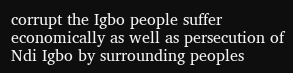corrupt the Igbo people suffer economically as well as persecution of Ndi Igbo by surrounding peoples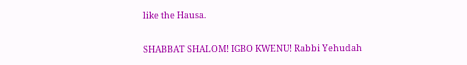like the Hausa.

SHABBAT SHALOM! IGBO KWENU! Rabbi Yehudah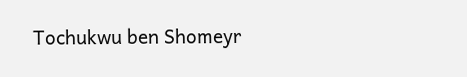Tochukwu ben Shomeyr